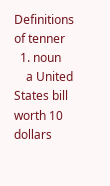Definitions of tenner
  1. noun
    a United States bill worth 10 dollars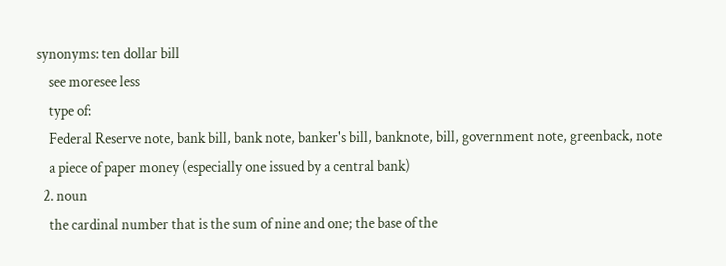synonyms: ten dollar bill
    see moresee less
    type of:
    Federal Reserve note, bank bill, bank note, banker's bill, banknote, bill, government note, greenback, note
    a piece of paper money (especially one issued by a central bank)
  2. noun
    the cardinal number that is the sum of nine and one; the base of the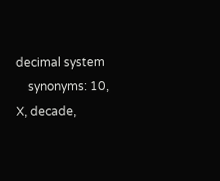decimal system
    synonyms: 10, X, decade,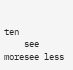ten
    see moresee less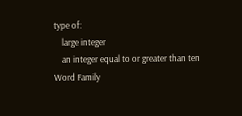type of:
    large integer
    an integer equal to or greater than ten
Word Family